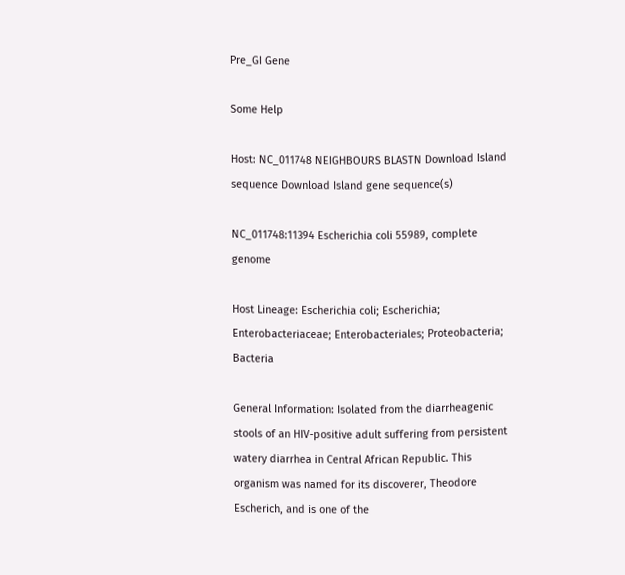Pre_GI Gene

Some Help

Host: NC_011748 NEIGHBOURS BLASTN Download Island sequence Download Island gene sequence(s)

NC_011748:11394 Escherichia coli 55989, complete genome

Host Lineage: Escherichia coli; Escherichia; Enterobacteriaceae; Enterobacteriales; Proteobacteria; Bacteria

General Information: Isolated from the diarrheagenic stools of an HIV-positive adult suffering from persistent watery diarrhea in Central African Republic. This organism was named for its discoverer, Theodore Escherich, and is one of the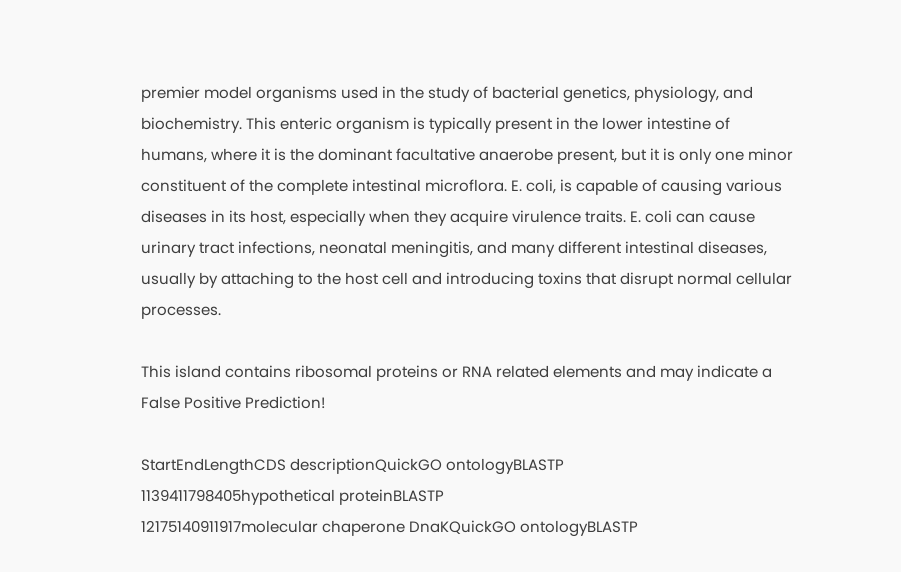premier model organisms used in the study of bacterial genetics, physiology, and biochemistry. This enteric organism is typically present in the lower intestine of humans, where it is the dominant facultative anaerobe present, but it is only one minor constituent of the complete intestinal microflora. E. coli, is capable of causing various diseases in its host, especially when they acquire virulence traits. E. coli can cause urinary tract infections, neonatal meningitis, and many different intestinal diseases, usually by attaching to the host cell and introducing toxins that disrupt normal cellular processes.

This island contains ribosomal proteins or RNA related elements and may indicate a False Positive Prediction!

StartEndLengthCDS descriptionQuickGO ontologyBLASTP
1139411798405hypothetical proteinBLASTP
12175140911917molecular chaperone DnaKQuickGO ontologyBLASTP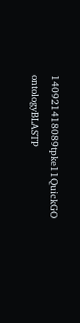140921418089tpke11QuickGO ontologyBLASTP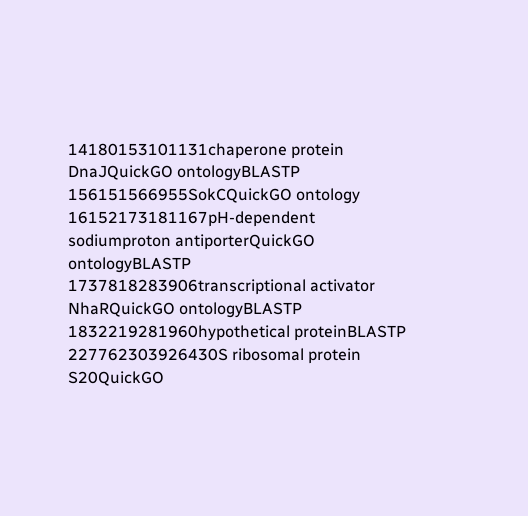14180153101131chaperone protein DnaJQuickGO ontologyBLASTP
156151566955SokCQuickGO ontology
16152173181167pH-dependent sodiumproton antiporterQuickGO ontologyBLASTP
1737818283906transcriptional activator NhaRQuickGO ontologyBLASTP
1832219281960hypothetical proteinBLASTP
227762303926430S ribosomal protein S20QuickGO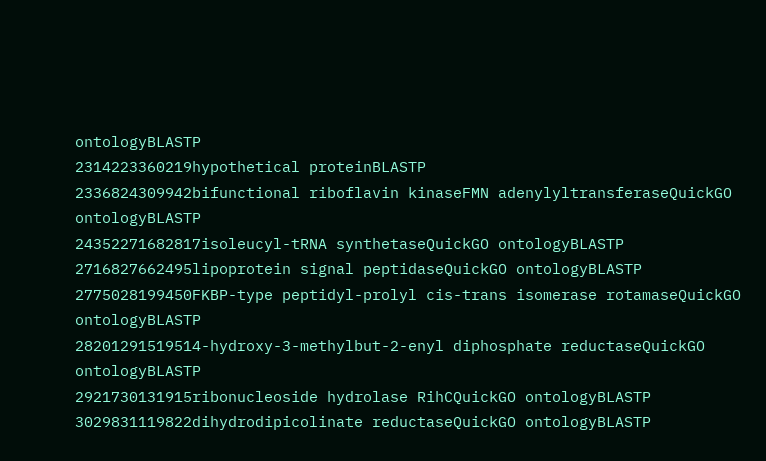ontologyBLASTP
2314223360219hypothetical proteinBLASTP
2336824309942bifunctional riboflavin kinaseFMN adenylyltransferaseQuickGO ontologyBLASTP
24352271682817isoleucyl-tRNA synthetaseQuickGO ontologyBLASTP
2716827662495lipoprotein signal peptidaseQuickGO ontologyBLASTP
2775028199450FKBP-type peptidyl-prolyl cis-trans isomerase rotamaseQuickGO ontologyBLASTP
28201291519514-hydroxy-3-methylbut-2-enyl diphosphate reductaseQuickGO ontologyBLASTP
2921730131915ribonucleoside hydrolase RihCQuickGO ontologyBLASTP
3029831119822dihydrodipicolinate reductaseQuickGO ontologyBLASTP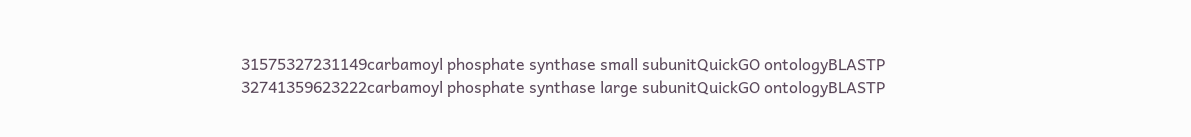31575327231149carbamoyl phosphate synthase small subunitQuickGO ontologyBLASTP
32741359623222carbamoyl phosphate synthase large subunitQuickGO ontologyBLASTP